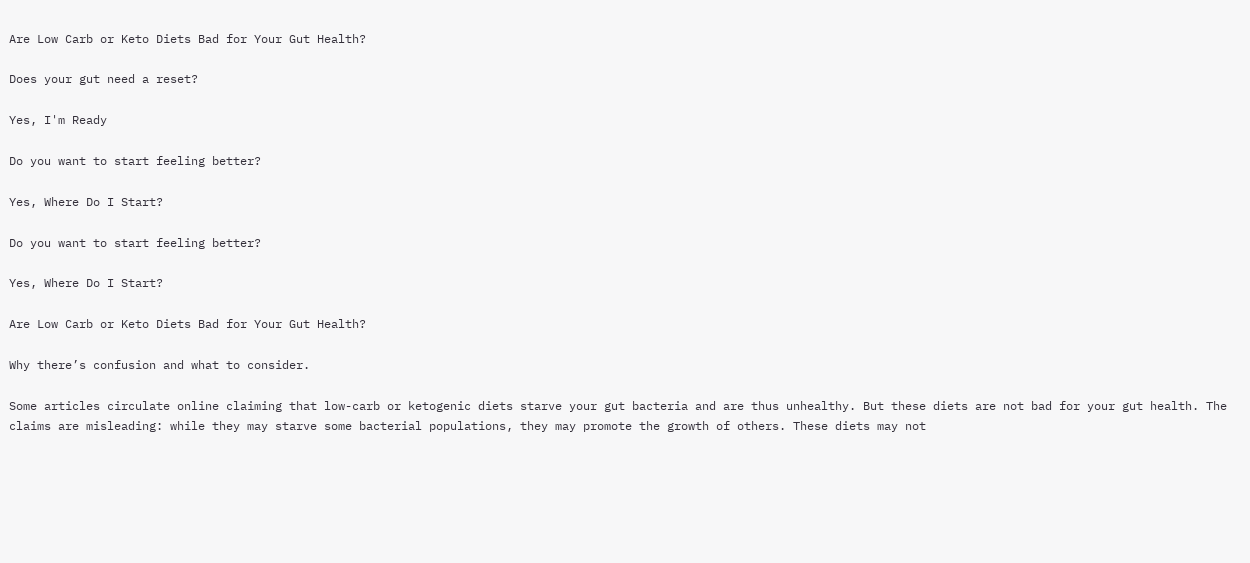Are Low Carb or Keto Diets Bad for Your Gut Health?

Does your gut need a reset?

Yes, I'm Ready

Do you want to start feeling better?

Yes, Where Do I Start?

Do you want to start feeling better?

Yes, Where Do I Start?

Are Low Carb or Keto Diets Bad for Your Gut Health?

Why there’s confusion and what to consider.

Some articles circulate online claiming that low-carb or ketogenic diets starve your gut bacteria and are thus unhealthy. But these diets are not bad for your gut health. The claims are misleading: while they may starve some bacterial populations, they may promote the growth of others. These diets may not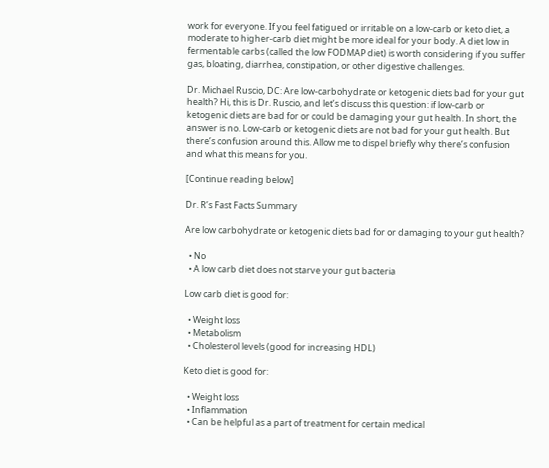work for everyone. If you feel fatigued or irritable on a low-carb or keto diet, a moderate to higher-carb diet might be more ideal for your body. A diet low in fermentable carbs (called the low FODMAP diet) is worth considering if you suffer gas, bloating, diarrhea, constipation, or other digestive challenges.

Dr. Michael Ruscio, DC: Are low-carbohydrate or ketogenic diets bad for your gut health? Hi, this is Dr. Ruscio, and let’s discuss this question: if low-carb or ketogenic diets are bad for or could be damaging your gut health. In short, the answer is no. Low-carb or ketogenic diets are not bad for your gut health. But there’s confusion around this. Allow me to dispel briefly why there’s confusion and what this means for you.

[Continue reading below]

Dr. R’s Fast Facts Summary

Are low carbohydrate or ketogenic diets bad for or damaging to your gut health?

  • No
  • A low carb diet does not starve your gut bacteria

Low carb diet is good for:

  • Weight loss
  • Metabolism
  • Cholesterol levels (good for increasing HDL)

Keto diet is good for:

  • Weight loss
  • Inflammation
  • Can be helpful as a part of treatment for certain medical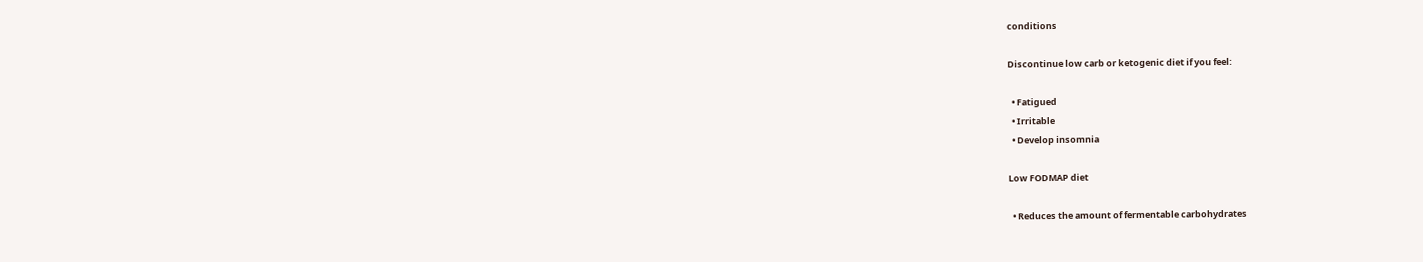conditions

Discontinue low carb or ketogenic diet if you feel:

  • Fatigued
  • Irritable
  • Develop insomnia

Low FODMAP diet

  • Reduces the amount of fermentable carbohydrates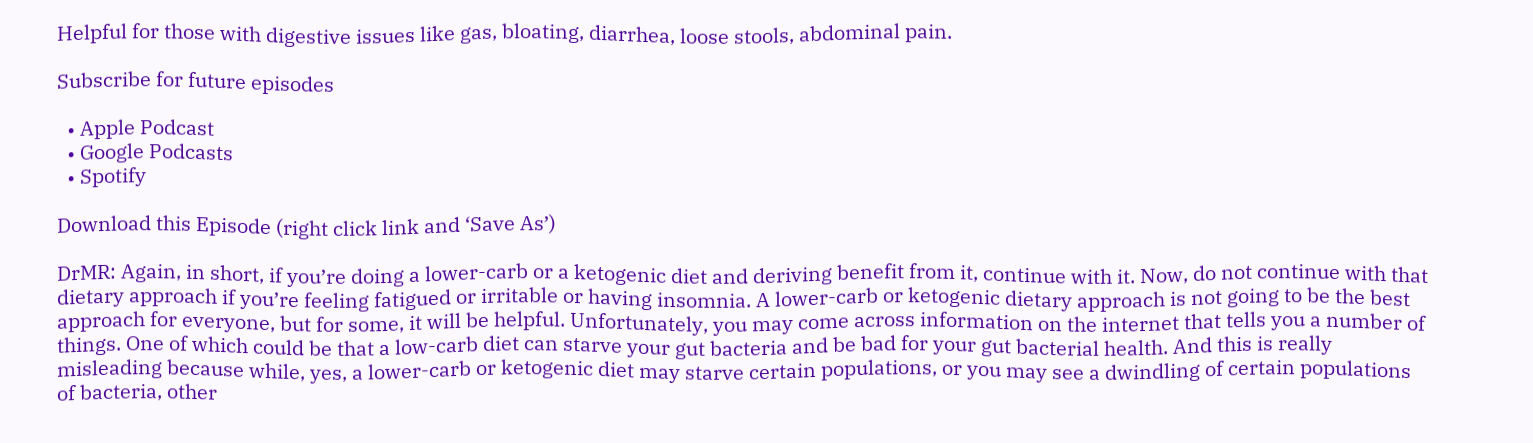Helpful for those with digestive issues like gas, bloating, diarrhea, loose stools, abdominal pain.

Subscribe for future episodes

  • Apple Podcast
  • Google Podcasts
  • Spotify

Download this Episode (right click link and ‘Save As’)

DrMR: Again, in short, if you’re doing a lower-carb or a ketogenic diet and deriving benefit from it, continue with it. Now, do not continue with that dietary approach if you’re feeling fatigued or irritable or having insomnia. A lower-carb or ketogenic dietary approach is not going to be the best approach for everyone, but for some, it will be helpful. Unfortunately, you may come across information on the internet that tells you a number of things. One of which could be that a low-carb diet can starve your gut bacteria and be bad for your gut bacterial health. And this is really misleading because while, yes, a lower-carb or ketogenic diet may starve certain populations, or you may see a dwindling of certain populations of bacteria, other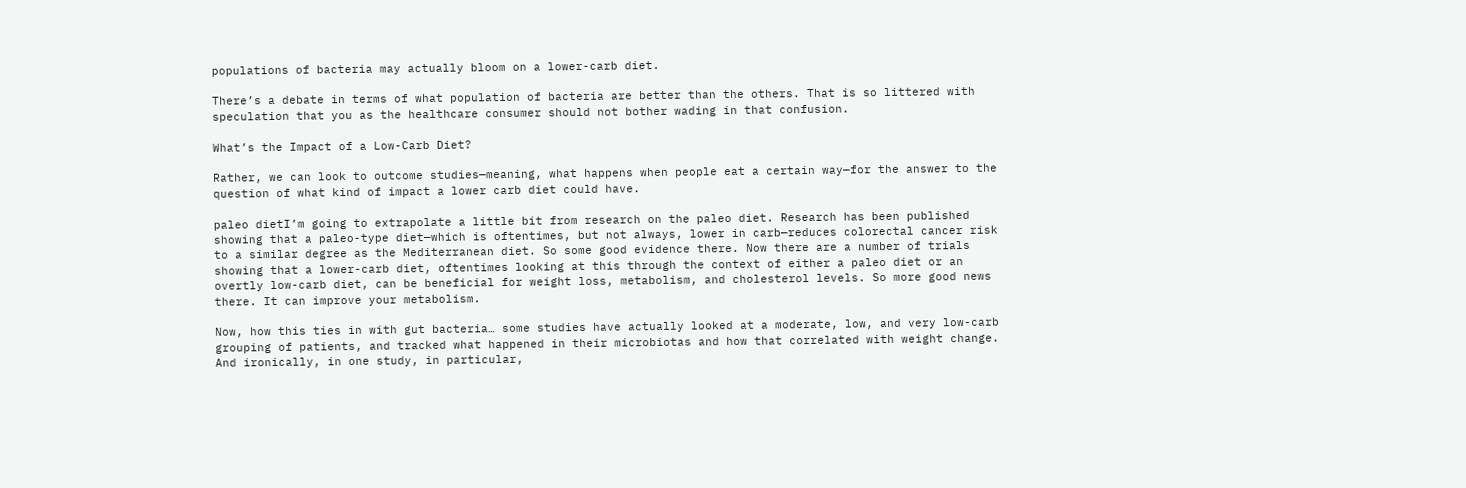populations of bacteria may actually bloom on a lower-carb diet.

There’s a debate in terms of what population of bacteria are better than the others. That is so littered with speculation that you as the healthcare consumer should not bother wading in that confusion.

What’s the Impact of a Low-Carb Diet?

Rather, we can look to outcome studies—meaning, what happens when people eat a certain way—for the answer to the question of what kind of impact a lower carb diet could have.

paleo dietI’m going to extrapolate a little bit from research on the paleo diet. Research has been published showing that a paleo-type diet—which is oftentimes, but not always, lower in carb—reduces colorectal cancer risk to a similar degree as the Mediterranean diet. So some good evidence there. Now there are a number of trials showing that a lower-carb diet, oftentimes looking at this through the context of either a paleo diet or an overtly low-carb diet, can be beneficial for weight loss, metabolism, and cholesterol levels. So more good news there. It can improve your metabolism.

Now, how this ties in with gut bacteria… some studies have actually looked at a moderate, low, and very low-carb grouping of patients, and tracked what happened in their microbiotas and how that correlated with weight change. And ironically, in one study, in particular,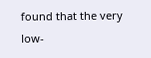found that the very low-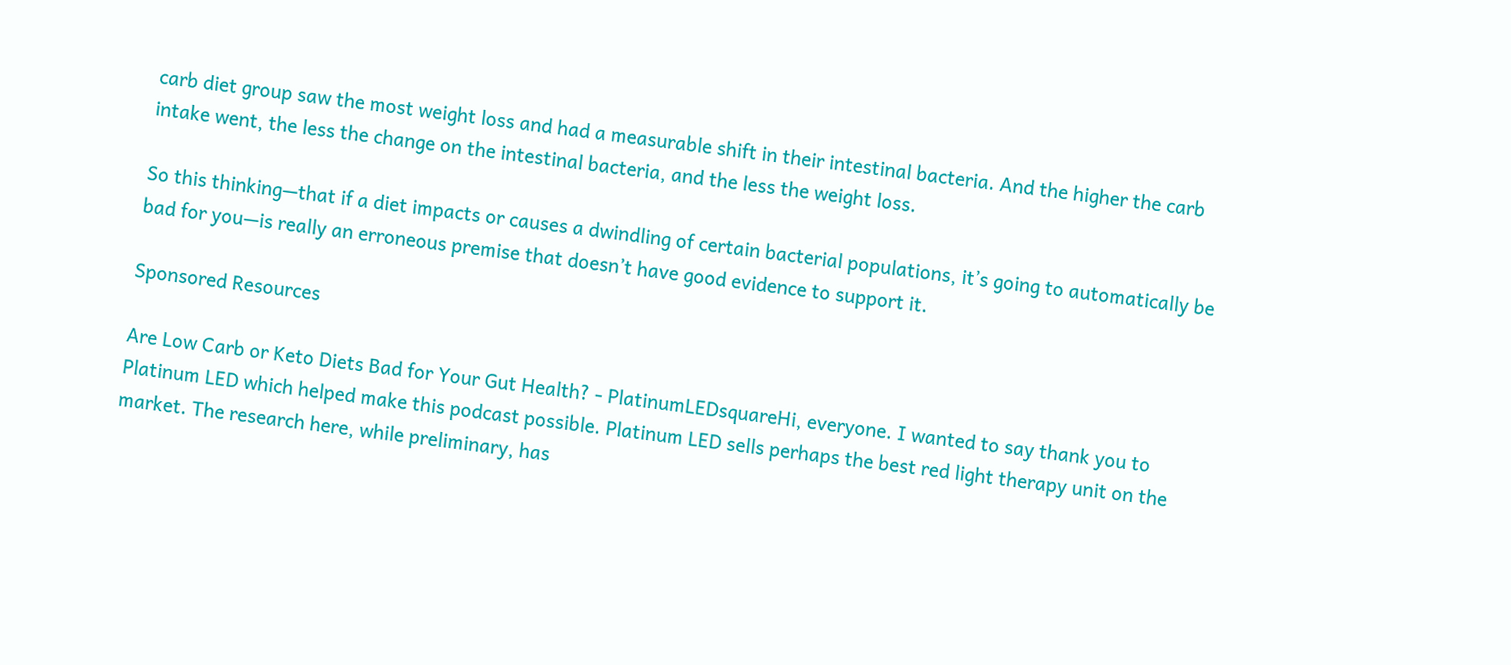carb diet group saw the most weight loss and had a measurable shift in their intestinal bacteria. And the higher the carb intake went, the less the change on the intestinal bacteria, and the less the weight loss.

So this thinking—that if a diet impacts or causes a dwindling of certain bacterial populations, it’s going to automatically be bad for you—is really an erroneous premise that doesn’t have good evidence to support it.

Sponsored Resources

Are Low Carb or Keto Diets Bad for Your Gut Health? - PlatinumLEDsquareHi, everyone. I wanted to say thank you to Platinum LED which helped make this podcast possible. Platinum LED sells perhaps the best red light therapy unit on the market. The research here, while preliminary, has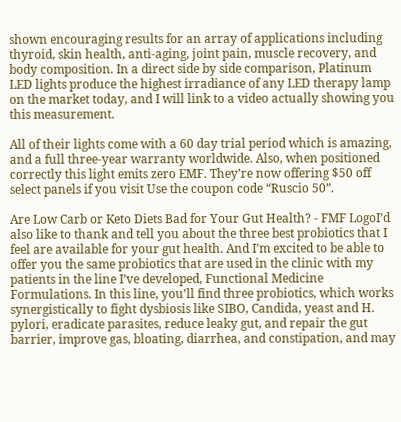shown encouraging results for an array of applications including thyroid, skin health, anti-aging, joint pain, muscle recovery, and body composition. In a direct side by side comparison, Platinum LED lights produce the highest irradiance of any LED therapy lamp on the market today, and I will link to a video actually showing you this measurement.

All of their lights come with a 60 day trial period which is amazing, and a full three-year warranty worldwide. Also, when positioned correctly this light emits zero EMF. They’re now offering $50 off select panels if you visit Use the coupon code “Ruscio 50”.

Are Low Carb or Keto Diets Bad for Your Gut Health? - FMF LogoI’d also like to thank and tell you about the three best probiotics that I feel are available for your gut health. And I’m excited to be able to offer you the same probiotics that are used in the clinic with my patients in the line I’ve developed, Functional Medicine Formulations. In this line, you’ll find three probiotics, which works synergistically to fight dysbiosis like SIBO, Candida, yeast and H. pylori, eradicate parasites, reduce leaky gut, and repair the gut barrier, improve gas, bloating, diarrhea, and constipation, and may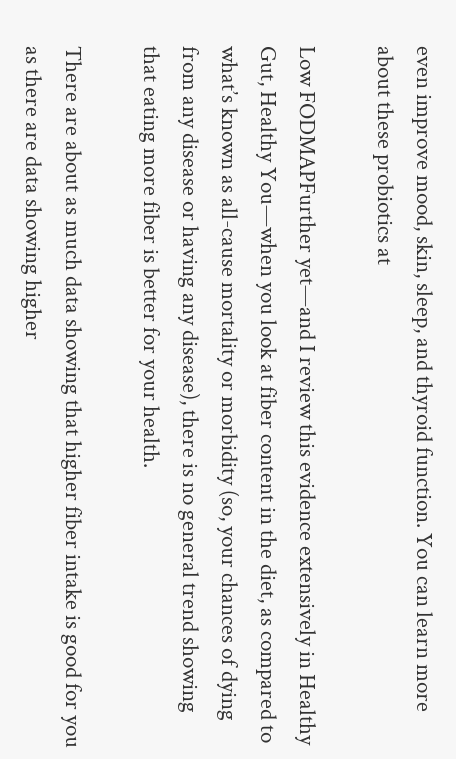even improve mood, skin, sleep, and thyroid function. You can learn more about these probiotics at

Low FODMAPFurther yet—and I review this evidence extensively in Healthy Gut, Healthy You—when you look at fiber content in the diet, as compared to what’s known as all-cause mortality or morbidity (so, your chances of dying from any disease or having any disease), there is no general trend showing that eating more fiber is better for your health.

There are about as much data showing that higher fiber intake is good for you as there are data showing higher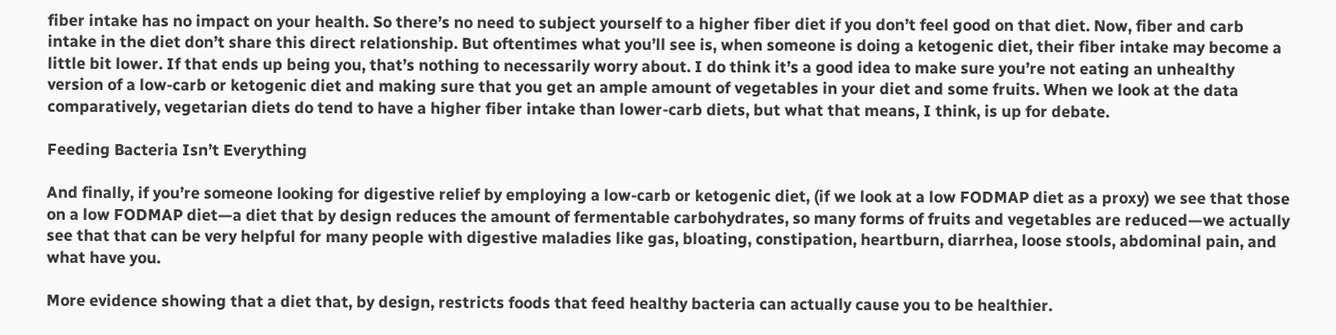fiber intake has no impact on your health. So there’s no need to subject yourself to a higher fiber diet if you don’t feel good on that diet. Now, fiber and carb intake in the diet don’t share this direct relationship. But oftentimes what you’ll see is, when someone is doing a ketogenic diet, their fiber intake may become a little bit lower. If that ends up being you, that’s nothing to necessarily worry about. I do think it’s a good idea to make sure you’re not eating an unhealthy version of a low-carb or ketogenic diet and making sure that you get an ample amount of vegetables in your diet and some fruits. When we look at the data comparatively, vegetarian diets do tend to have a higher fiber intake than lower-carb diets, but what that means, I think, is up for debate.

Feeding Bacteria Isn’t Everything

And finally, if you’re someone looking for digestive relief by employing a low-carb or ketogenic diet, (if we look at a low FODMAP diet as a proxy) we see that those on a low FODMAP diet—a diet that by design reduces the amount of fermentable carbohydrates, so many forms of fruits and vegetables are reduced—we actually see that that can be very helpful for many people with digestive maladies like gas, bloating, constipation, heartburn, diarrhea, loose stools, abdominal pain, and what have you.

More evidence showing that a diet that, by design, restricts foods that feed healthy bacteria can actually cause you to be healthier.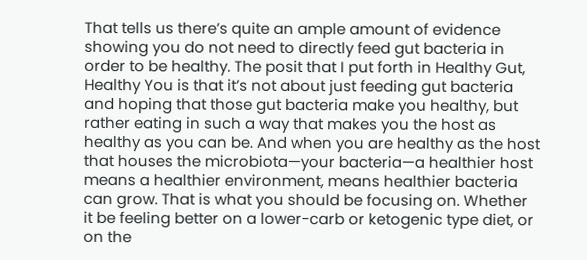That tells us there’s quite an ample amount of evidence showing you do not need to directly feed gut bacteria in order to be healthy. The posit that I put forth in Healthy Gut, Healthy You is that it’s not about just feeding gut bacteria and hoping that those gut bacteria make you healthy, but rather eating in such a way that makes you the host as healthy as you can be. And when you are healthy as the host that houses the microbiota—your bacteria—a healthier host means a healthier environment, means healthier bacteria can grow. That is what you should be focusing on. Whether it be feeling better on a lower-carb or ketogenic type diet, or on the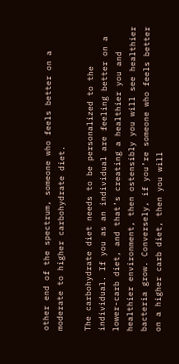other end of the spectrum, someone who feels better on a moderate to higher carbohydrate diet.

The carbohydrate diet needs to be personalized to the individual. If you as an individual are feeling better on a lower-carb diet, and that’s creating a healthier you and healthier environment, then ostensibly you will see healthier bacteria grow. Conversely, if you’re someone who feels better on a higher carb diet, then you will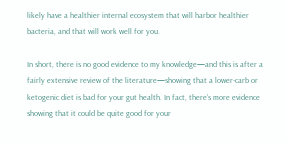likely have a healthier internal ecosystem that will harbor healthier bacteria, and that will work well for you.

In short, there is no good evidence to my knowledge—and this is after a fairly extensive review of the literature—showing that a lower-carb or ketogenic diet is bad for your gut health. In fact, there’s more evidence showing that it could be quite good for your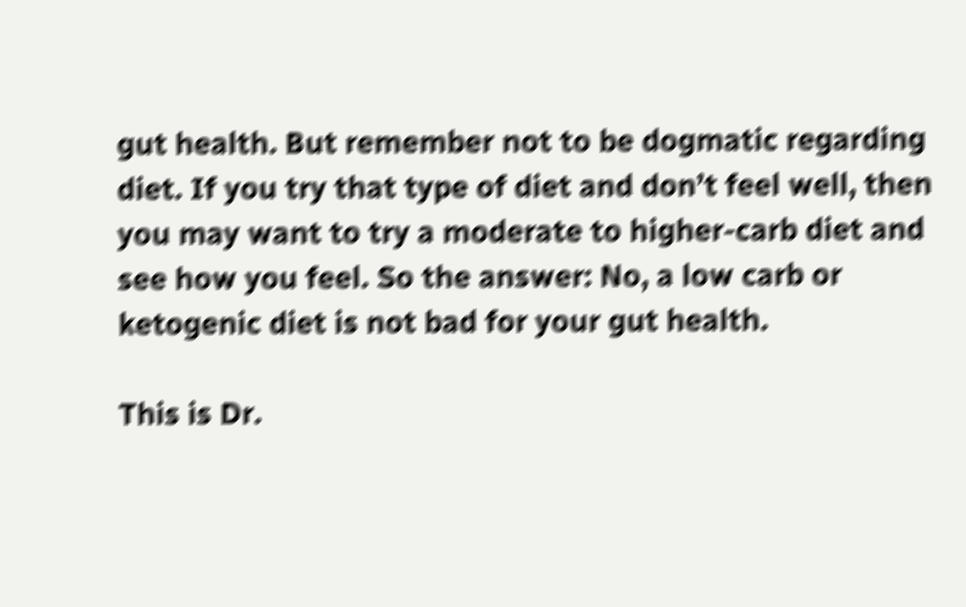gut health. But remember not to be dogmatic regarding diet. If you try that type of diet and don’t feel well, then you may want to try a moderate to higher-carb diet and see how you feel. So the answer: No, a low carb or ketogenic diet is not bad for your gut health.

This is Dr.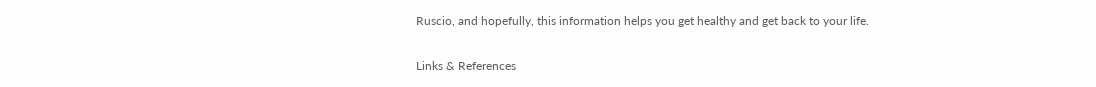Ruscio, and hopefully, this information helps you get healthy and get back to your life.

Links & References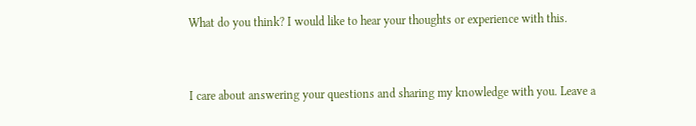What do you think? I would like to hear your thoughts or experience with this.


I care about answering your questions and sharing my knowledge with you. Leave a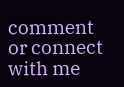comment or connect with me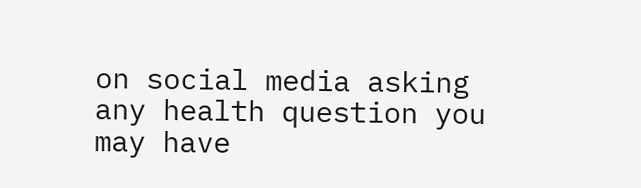on social media asking any health question you may have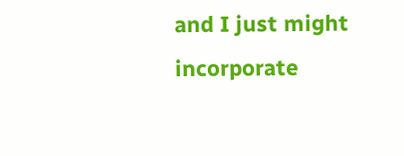and I just might incorporate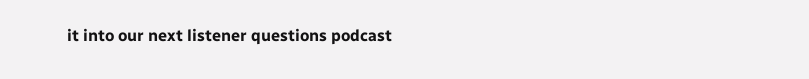it into our next listener questions podcast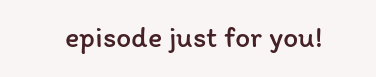episode just for you!